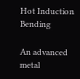Hot Induction Bending

An advanced metal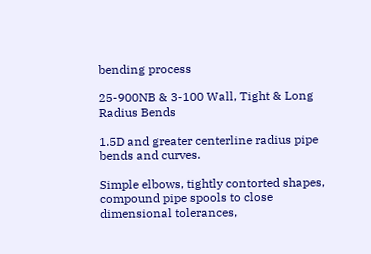bending process

25-900NB & 3-100 Wall, Tight & Long Radius Bends

1.5D and greater centerline radius pipe bends and curves.

Simple elbows, tightly contorted shapes, compound pipe spools to close dimensional tolerances,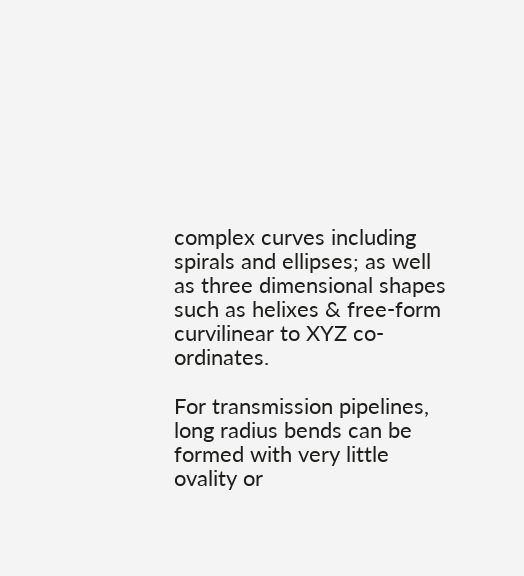complex curves including spirals and ellipses; as well as three dimensional shapes such as helixes & free-form curvilinear to XYZ co-ordinates.

For transmission pipelines, long radius bends can be formed with very little ovality or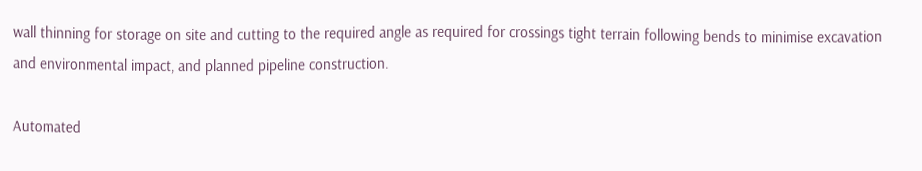wall thinning for storage on site and cutting to the required angle as required for crossings tight terrain following bends to minimise excavation and environmental impact, and planned pipeline construction.

Automated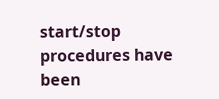start/stop procedures have been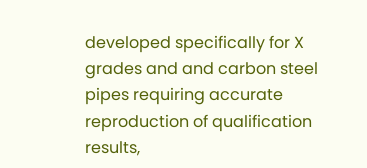developed specifically for X grades and and carbon steel pipes requiring accurate reproduction of qualification results,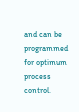and can be programmed for optimum process control.